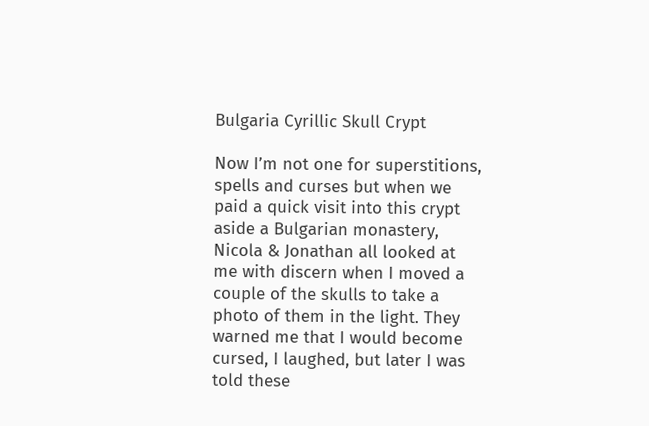Bulgaria Cyrillic Skull Crypt

Now I’m not one for superstitions, spells and curses but when we paid a quick visit into this crypt aside a Bulgarian monastery, Nicola & Jonathan all looked at me with discern when I moved a couple of the skulls to take a photo of them in the light. They warned me that I would become cursed, I laughed, but later I was told these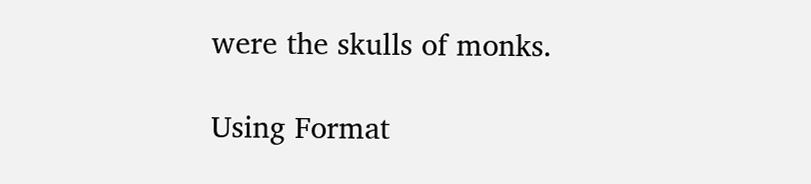were the skulls of monks.

Using Format